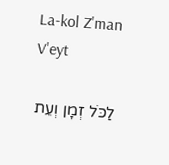La-kol Z'man V'eyt

לַכֹּל זְמָן וְעֵת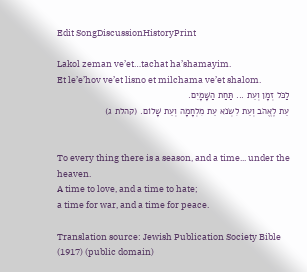Edit SongDiscussionHistoryPrint

Lakol zeman ve’et…tachat ha’shamayim.
Et le’e’hov ve’et lisno et milchama ve’et shalom.
לַכֹּל זְמָן וְעֵת ... תַּחַת הַשָּׁמָיִם.
עֵת לֶאֱהֹב וְעֵת לִשְׂנֹא עֵת מִלְחָמָה וְעֵת שָׁלוֹם. (קהלת ג)


To every thing there is a season, and a time... under the heaven.
A time to love, and a time to hate;
a time for war, and a time for peace.

Translation source: Jewish Publication Society Bible (1917) (public domain)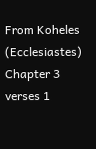From Koheles (Ecclesiastes) Chapter 3 verses 1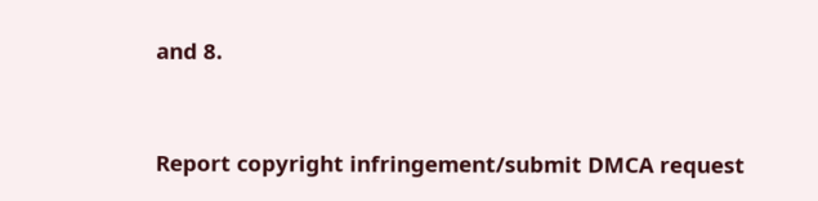and 8.


Report copyright infringement/submit DMCA request